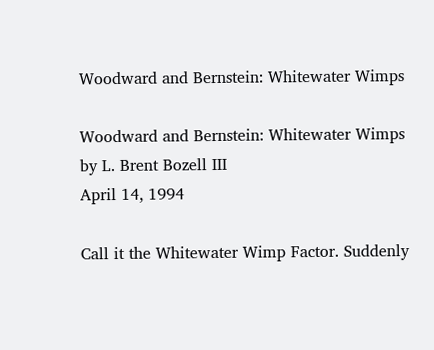Woodward and Bernstein: Whitewater Wimps

Woodward and Bernstein: Whitewater Wimps
by L. Brent Bozell III
April 14, 1994

Call it the Whitewater Wimp Factor. Suddenly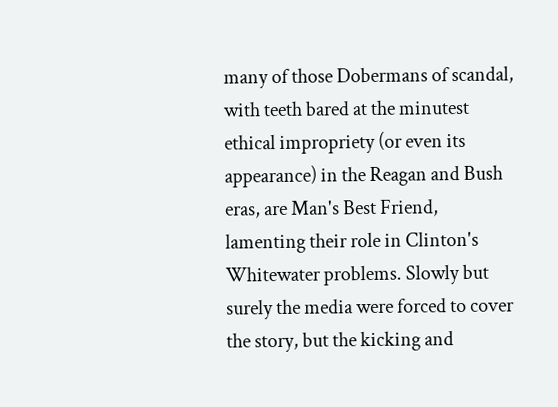many of those Dobermans of scandal, with teeth bared at the minutest ethical impropriety (or even its appearance) in the Reagan and Bush eras, are Man's Best Friend, lamenting their role in Clinton's Whitewater problems. Slowly but surely the media were forced to cover the story, but the kicking and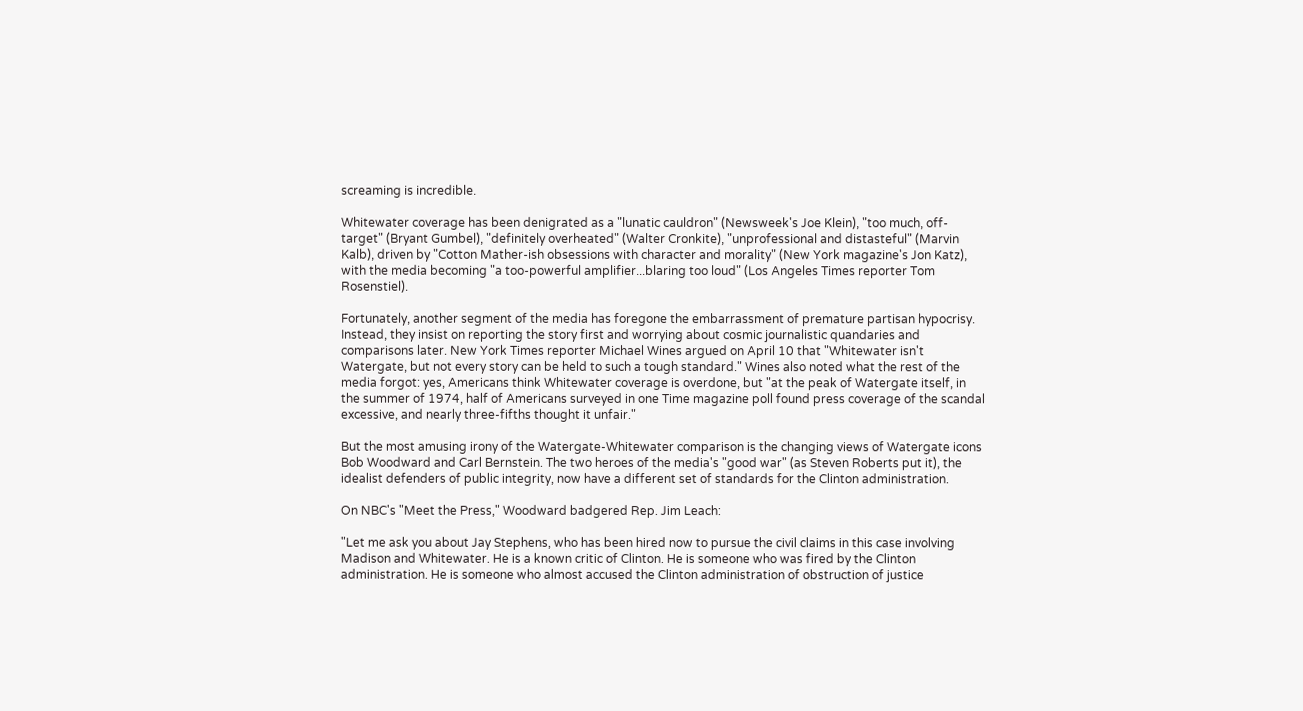screaming is incredible.

Whitewater coverage has been denigrated as a "lunatic cauldron" (Newsweek's Joe Klein), "too much, off-target" (Bryant Gumbel), "definitely overheated" (Walter Cronkite), "unprofessional and distasteful" (Marvin Kalb), driven by "Cotton Mather-ish obsessions with character and morality" (New York magazine's Jon Katz), with the media becoming "a too-powerful amplifier...blaring too loud" (Los Angeles Times reporter Tom Rosenstiel).

Fortunately, another segment of the media has foregone the embarrassment of premature partisan hypocrisy. Instead, they insist on reporting the story first and worrying about cosmic journalistic quandaries and comparisons later. New York Times reporter Michael Wines argued on April 10 that "Whitewater isn't Watergate, but not every story can be held to such a tough standard." Wines also noted what the rest of the media forgot: yes, Americans think Whitewater coverage is overdone, but "at the peak of Watergate itself, in the summer of 1974, half of Americans surveyed in one Time magazine poll found press coverage of the scandal excessive, and nearly three-fifths thought it unfair."

But the most amusing irony of the Watergate-Whitewater comparison is the changing views of Watergate icons Bob Woodward and Carl Bernstein. The two heroes of the media's "good war" (as Steven Roberts put it), the idealist defenders of public integrity, now have a different set of standards for the Clinton administration.

On NBC's "Meet the Press," Woodward badgered Rep. Jim Leach:

"Let me ask you about Jay Stephens, who has been hired now to pursue the civil claims in this case involving Madison and Whitewater. He is a known critic of Clinton. He is someone who was fired by the Clinton administration. He is someone who almost accused the Clinton administration of obstruction of justice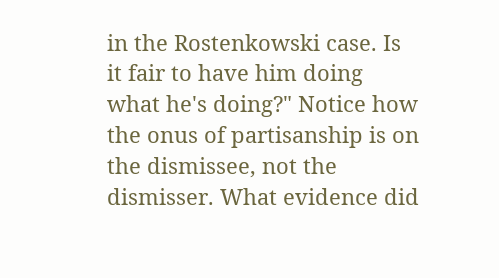in the Rostenkowski case. Is it fair to have him doing what he's doing?" Notice how the onus of partisanship is on the dismissee, not the dismisser. What evidence did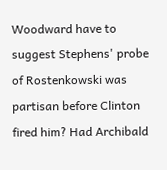Woodward have to suggest Stephens' probe of Rostenkowski was partisan before Clinton fired him? Had Archibald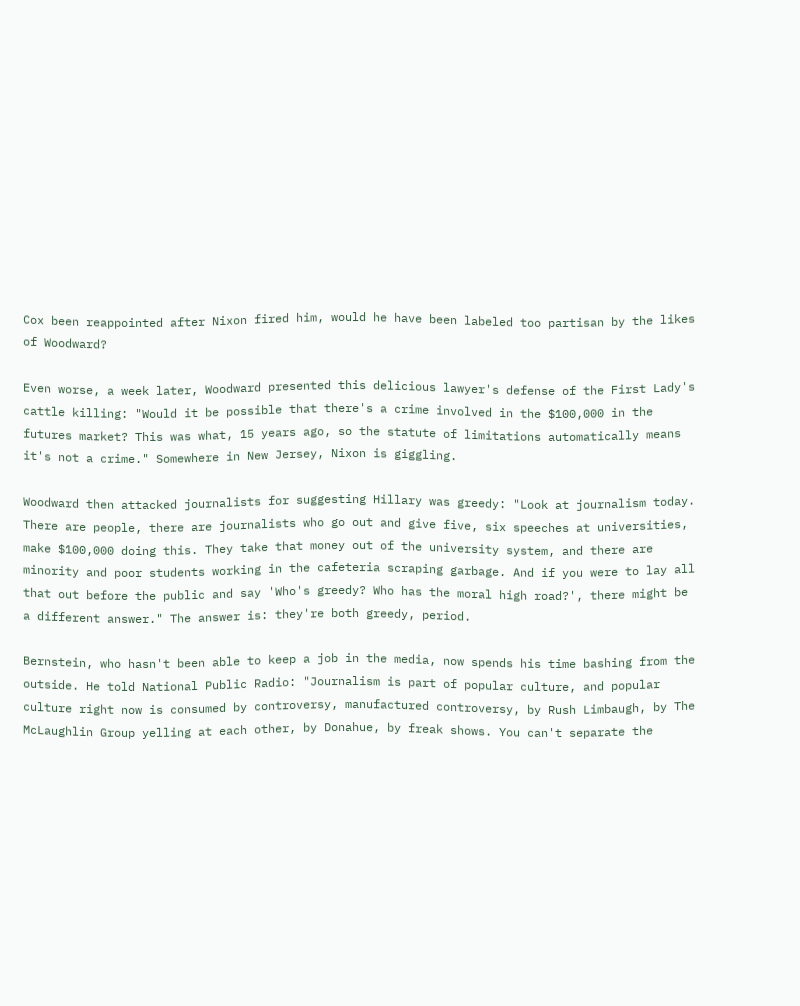Cox been reappointed after Nixon fired him, would he have been labeled too partisan by the likes of Woodward?

Even worse, a week later, Woodward presented this delicious lawyer's defense of the First Lady's cattle killing: "Would it be possible that there's a crime involved in the $100,000 in the futures market? This was what, 15 years ago, so the statute of limitations automatically means it's not a crime." Somewhere in New Jersey, Nixon is giggling.

Woodward then attacked journalists for suggesting Hillary was greedy: "Look at journalism today. There are people, there are journalists who go out and give five, six speeches at universities, make $100,000 doing this. They take that money out of the university system, and there are minority and poor students working in the cafeteria scraping garbage. And if you were to lay all that out before the public and say 'Who's greedy? Who has the moral high road?', there might be a different answer." The answer is: they're both greedy, period.

Bernstein, who hasn't been able to keep a job in the media, now spends his time bashing from the outside. He told National Public Radio: "Journalism is part of popular culture, and popular culture right now is consumed by controversy, manufactured controversy, by Rush Limbaugh, by The McLaughlin Group yelling at each other, by Donahue, by freak shows. You can't separate the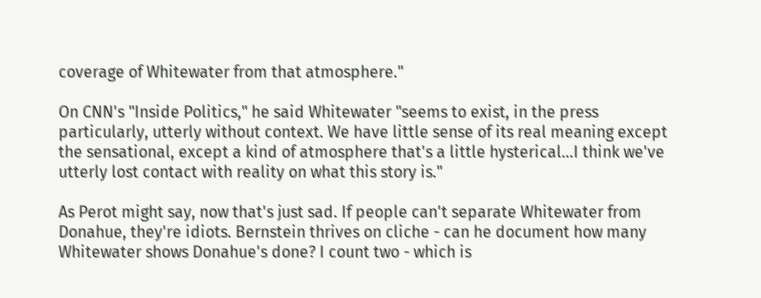coverage of Whitewater from that atmosphere."

On CNN's "Inside Politics," he said Whitewater "seems to exist, in the press particularly, utterly without context. We have little sense of its real meaning except the sensational, except a kind of atmosphere that's a little hysterical...I think we've utterly lost contact with reality on what this story is."

As Perot might say, now that's just sad. If people can't separate Whitewater from Donahue, they're idiots. Bernstein thrives on cliche - can he document how many Whitewater shows Donahue's done? I count two - which is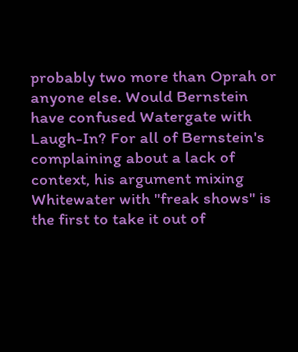probably two more than Oprah or anyone else. Would Bernstein have confused Watergate with Laugh-In? For all of Bernstein's complaining about a lack of context, his argument mixing Whitewater with "freak shows" is the first to take it out of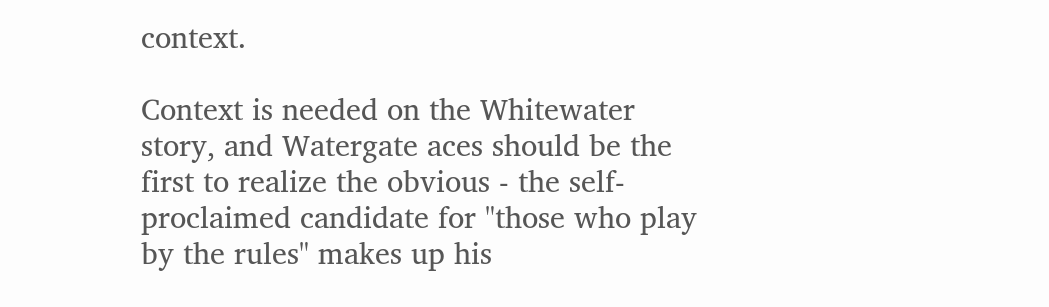context.

Context is needed on the Whitewater story, and Watergate aces should be the first to realize the obvious - the self-proclaimed candidate for "those who play by the rules" makes up his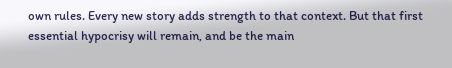own rules. Every new story adds strength to that context. But that first essential hypocrisy will remain, and be the main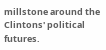millstone around the Clintons' political futures.